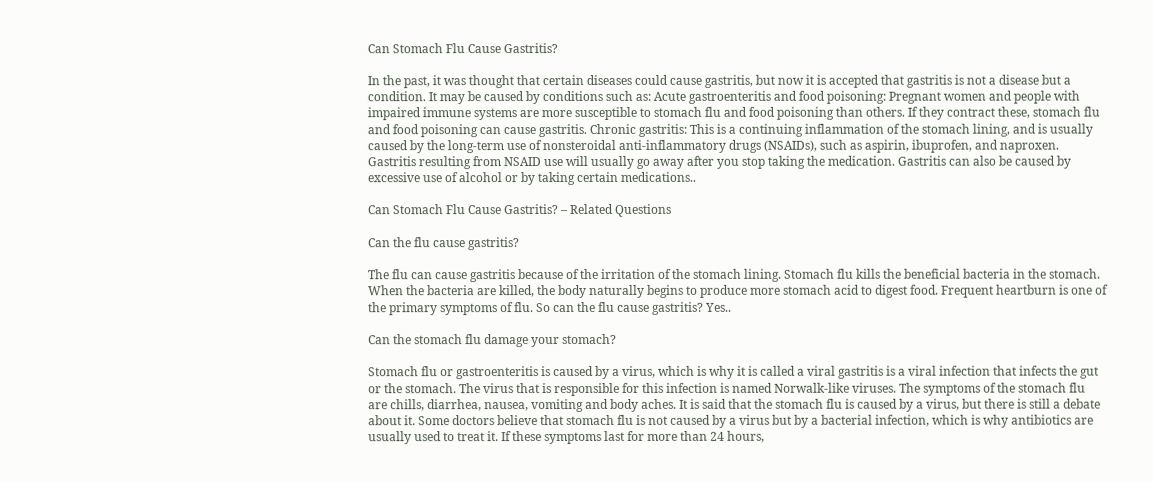Can Stomach Flu Cause Gastritis?

In the past, it was thought that certain diseases could cause gastritis, but now it is accepted that gastritis is not a disease but a condition. It may be caused by conditions such as: Acute gastroenteritis and food poisoning: Pregnant women and people with impaired immune systems are more susceptible to stomach flu and food poisoning than others. If they contract these, stomach flu and food poisoning can cause gastritis. Chronic gastritis: This is a continuing inflammation of the stomach lining, and is usually caused by the long-term use of nonsteroidal anti-inflammatory drugs (NSAIDs), such as aspirin, ibuprofen, and naproxen. Gastritis resulting from NSAID use will usually go away after you stop taking the medication. Gastritis can also be caused by excessive use of alcohol or by taking certain medications..

Can Stomach Flu Cause Gastritis? – Related Questions

Can the flu cause gastritis?

The flu can cause gastritis because of the irritation of the stomach lining. Stomach flu kills the beneficial bacteria in the stomach. When the bacteria are killed, the body naturally begins to produce more stomach acid to digest food. Frequent heartburn is one of the primary symptoms of flu. So can the flu cause gastritis? Yes..

Can the stomach flu damage your stomach?

Stomach flu or gastroenteritis is caused by a virus, which is why it is called a viral gastritis is a viral infection that infects the gut or the stomach. The virus that is responsible for this infection is named Norwalk-like viruses. The symptoms of the stomach flu are chills, diarrhea, nausea, vomiting and body aches. It is said that the stomach flu is caused by a virus, but there is still a debate about it. Some doctors believe that stomach flu is not caused by a virus but by a bacterial infection, which is why antibiotics are usually used to treat it. If these symptoms last for more than 24 hours,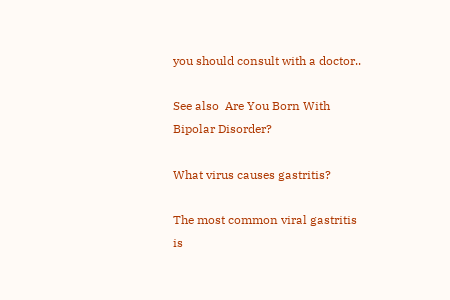you should consult with a doctor..

See also  Are You Born With Bipolar Disorder?

What virus causes gastritis?

The most common viral gastritis is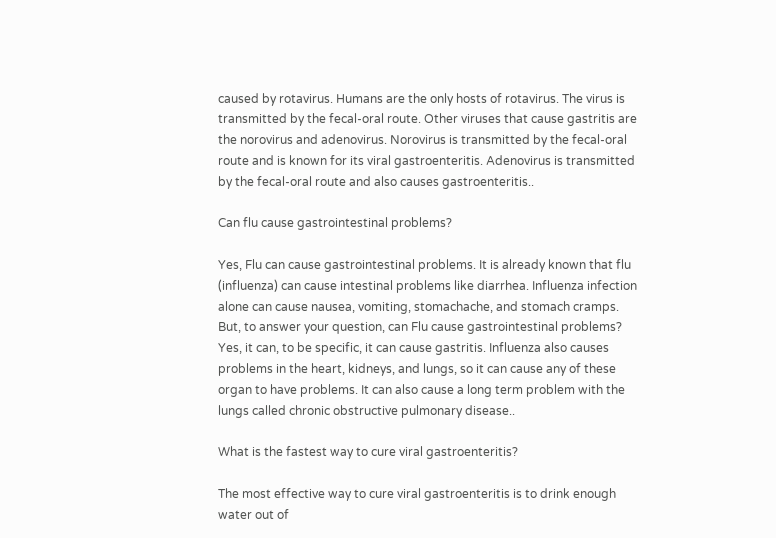caused by rotavirus. Humans are the only hosts of rotavirus. The virus is transmitted by the fecal-oral route. Other viruses that cause gastritis are the norovirus and adenovirus. Norovirus is transmitted by the fecal-oral route and is known for its viral gastroenteritis. Adenovirus is transmitted by the fecal-oral route and also causes gastroenteritis..

Can flu cause gastrointestinal problems?

Yes, Flu can cause gastrointestinal problems. It is already known that flu (influenza) can cause intestinal problems like diarrhea. Influenza infection alone can cause nausea, vomiting, stomachache, and stomach cramps. But, to answer your question, can Flu cause gastrointestinal problems? Yes, it can, to be specific, it can cause gastritis. Influenza also causes problems in the heart, kidneys, and lungs, so it can cause any of these organ to have problems. It can also cause a long term problem with the lungs called chronic obstructive pulmonary disease..

What is the fastest way to cure viral gastroenteritis?

The most effective way to cure viral gastroenteritis is to drink enough water out of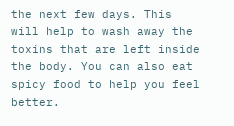the next few days. This will help to wash away the toxins that are left inside the body. You can also eat spicy food to help you feel better.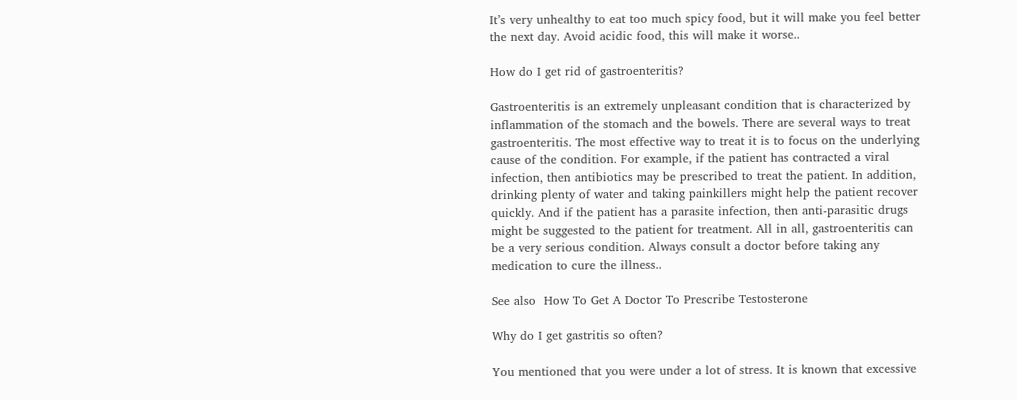It’s very unhealthy to eat too much spicy food, but it will make you feel better the next day. Avoid acidic food, this will make it worse..

How do I get rid of gastroenteritis?

Gastroenteritis is an extremely unpleasant condition that is characterized by inflammation of the stomach and the bowels. There are several ways to treat gastroenteritis. The most effective way to treat it is to focus on the underlying cause of the condition. For example, if the patient has contracted a viral infection, then antibiotics may be prescribed to treat the patient. In addition, drinking plenty of water and taking painkillers might help the patient recover quickly. And if the patient has a parasite infection, then anti-parasitic drugs might be suggested to the patient for treatment. All in all, gastroenteritis can be a very serious condition. Always consult a doctor before taking any medication to cure the illness..

See also  How To Get A Doctor To Prescribe Testosterone

Why do I get gastritis so often?

You mentioned that you were under a lot of stress. It is known that excessive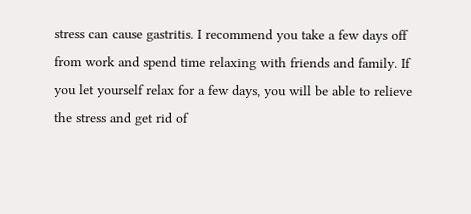stress can cause gastritis. I recommend you take a few days off from work and spend time relaxing with friends and family. If you let yourself relax for a few days, you will be able to relieve the stress and get rid of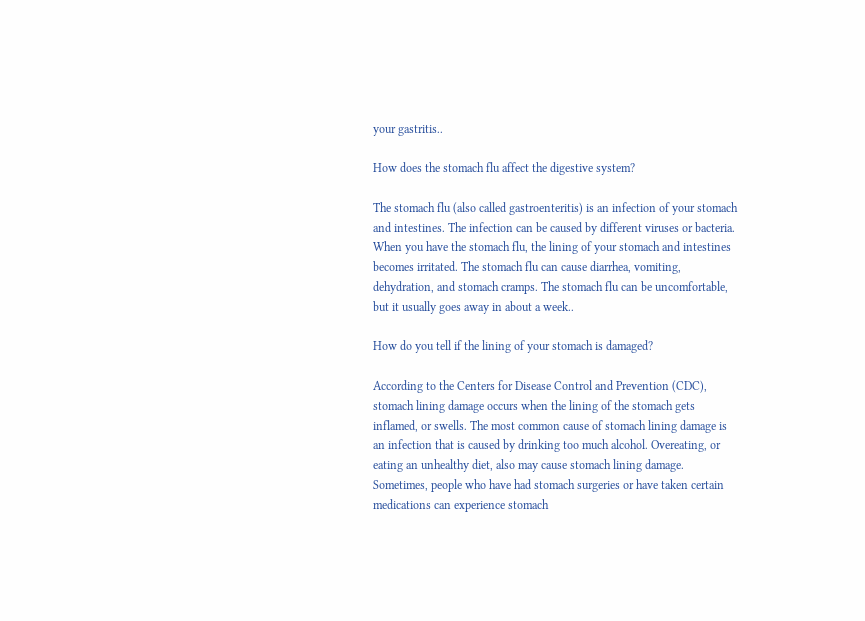your gastritis..

How does the stomach flu affect the digestive system?

The stomach flu (also called gastroenteritis) is an infection of your stomach and intestines. The infection can be caused by different viruses or bacteria. When you have the stomach flu, the lining of your stomach and intestines becomes irritated. The stomach flu can cause diarrhea, vomiting, dehydration, and stomach cramps. The stomach flu can be uncomfortable, but it usually goes away in about a week..

How do you tell if the lining of your stomach is damaged?

According to the Centers for Disease Control and Prevention (CDC), stomach lining damage occurs when the lining of the stomach gets inflamed, or swells. The most common cause of stomach lining damage is an infection that is caused by drinking too much alcohol. Overeating, or eating an unhealthy diet, also may cause stomach lining damage. Sometimes, people who have had stomach surgeries or have taken certain medications can experience stomach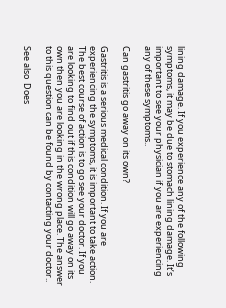lining damage. If you experience any of the following symptoms, it may be due to stomach lining damage. It’s important to see your physician if you are experiencing any of these symptoms..

Can gastritis go away on its own?

Gastritis is a serious medical condition. If you are experiencing the symptoms, it is important to take action. The best course of action is to go see your doctor. If you are looking to find out if this condition will go away on its own then you are looking in the wrong place. The answer to this question can be found by contacting your doctor..

See also  Does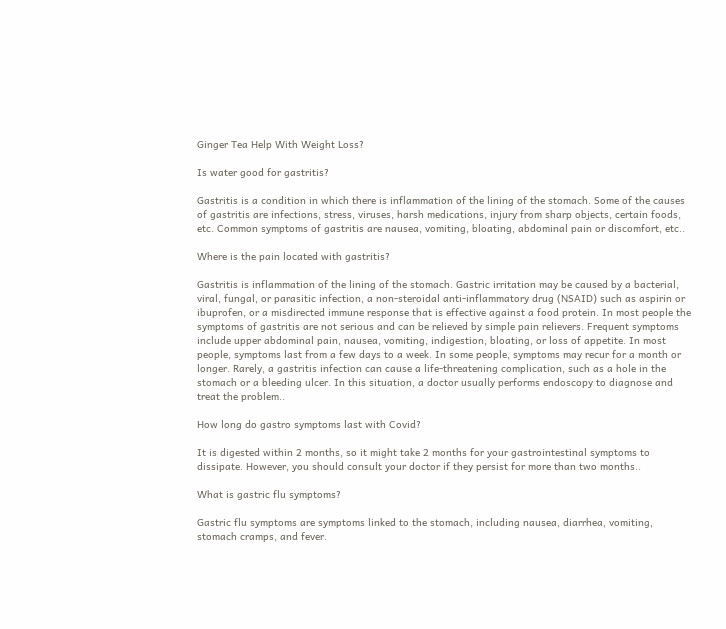Ginger Tea Help With Weight Loss?

Is water good for gastritis?

Gastritis is a condition in which there is inflammation of the lining of the stomach. Some of the causes of gastritis are infections, stress, viruses, harsh medications, injury from sharp objects, certain foods, etc. Common symptoms of gastritis are nausea, vomiting, bloating, abdominal pain or discomfort, etc..

Where is the pain located with gastritis?

Gastritis is inflammation of the lining of the stomach. Gastric irritation may be caused by a bacterial, viral, fungal, or parasitic infection, a non-steroidal anti-inflammatory drug (NSAID) such as aspirin or ibuprofen, or a misdirected immune response that is effective against a food protein. In most people the symptoms of gastritis are not serious and can be relieved by simple pain relievers. Frequent symptoms include upper abdominal pain, nausea, vomiting, indigestion, bloating, or loss of appetite. In most people, symptoms last from a few days to a week. In some people, symptoms may recur for a month or longer. Rarely, a gastritis infection can cause a life-threatening complication, such as a hole in the stomach or a bleeding ulcer. In this situation, a doctor usually performs endoscopy to diagnose and treat the problem..

How long do gastro symptoms last with Covid?

It is digested within 2 months, so it might take 2 months for your gastrointestinal symptoms to dissipate. However, you should consult your doctor if they persist for more than two months..

What is gastric flu symptoms?

Gastric flu symptoms are symptoms linked to the stomach, including nausea, diarrhea, vomiting, stomach cramps, and fever.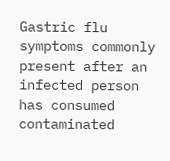Gastric flu symptoms commonly present after an infected person has consumed contaminated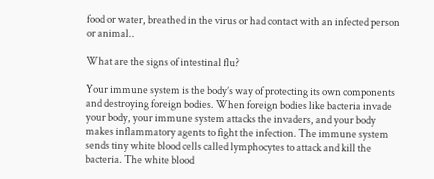food or water, breathed in the virus or had contact with an infected person or animal..

What are the signs of intestinal flu?

Your immune system is the body’s way of protecting its own components and destroying foreign bodies. When foreign bodies like bacteria invade your body, your immune system attacks the invaders, and your body makes inflammatory agents to fight the infection. The immune system sends tiny white blood cells called lymphocytes to attack and kill the bacteria. The white blood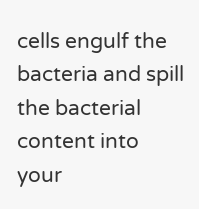cells engulf the bacteria and spill the bacterial content into your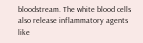bloodstream. The white blood cells also release inflammatory agents like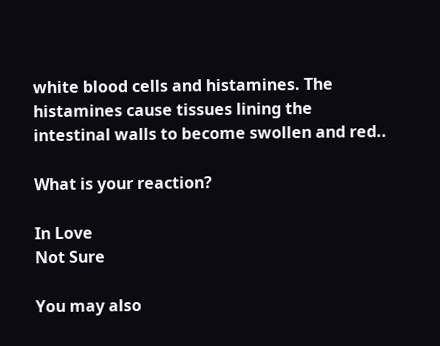white blood cells and histamines. The histamines cause tissues lining the intestinal walls to become swollen and red..

What is your reaction?

In Love
Not Sure

You may also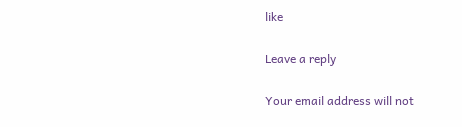like

Leave a reply

Your email address will not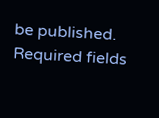be published. Required fields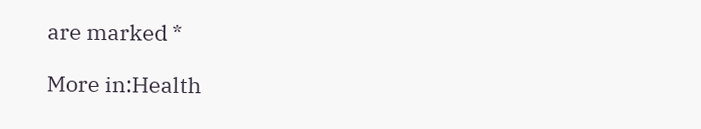are marked *

More in:Health